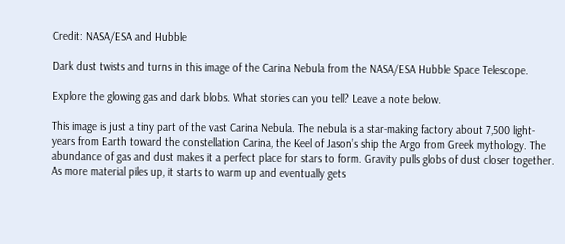Credit: NASA/ESA and Hubble

Dark dust twists and turns in this image of the Carina Nebula from the NASA/ESA Hubble Space Telescope.

Explore the glowing gas and dark blobs. What stories can you tell? Leave a note below.

This image is just a tiny part of the vast Carina Nebula. The nebula is a star-making factory about 7,500 light-years from Earth toward the constellation Carina, the Keel of Jason’s ship the Argo from Greek mythology. The abundance of gas and dust makes it a perfect place for stars to form. Gravity pulls globs of dust closer together. As more material piles up, it starts to warm up and eventually gets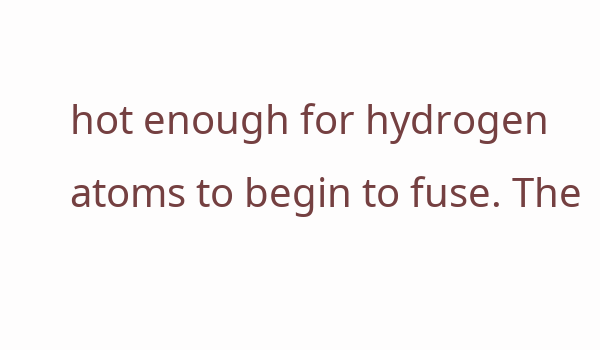hot enough for hydrogen atoms to begin to fuse. The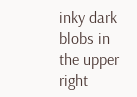inky dark blobs in the upper right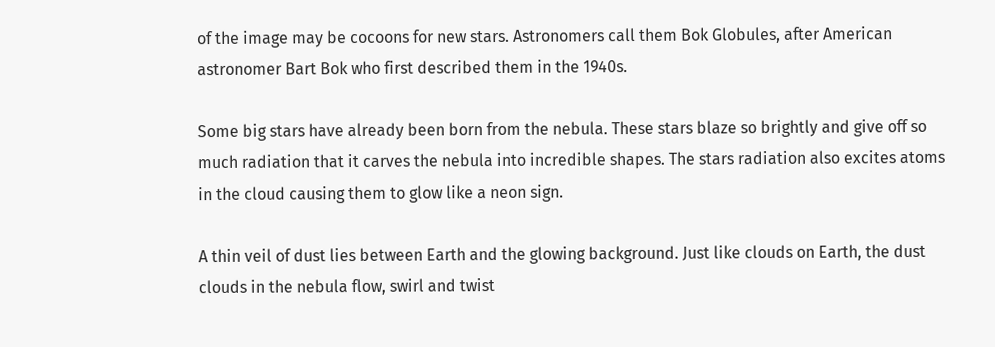of the image may be cocoons for new stars. Astronomers call them Bok Globules, after American astronomer Bart Bok who first described them in the 1940s.

Some big stars have already been born from the nebula. These stars blaze so brightly and give off so much radiation that it carves the nebula into incredible shapes. The stars radiation also excites atoms in the cloud causing them to glow like a neon sign.

A thin veil of dust lies between Earth and the glowing background. Just like clouds on Earth, the dust clouds in the nebula flow, swirl and twist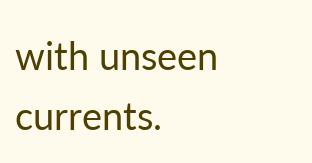with unseen currents.